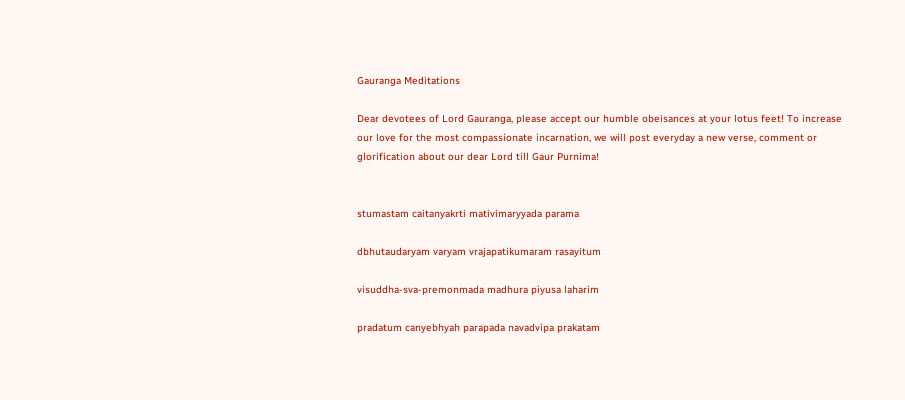Gauranga Meditations

Dear devotees of Lord Gauranga, please accept our humble obeisances at your lotus feet! To increase our love for the most compassionate incarnation, we will post everyday a new verse, comment or glorification about our dear Lord till Gaur Purnima!


stumastam caitanyakrti mativimaryyada parama

dbhutaudaryam varyam vrajapatikumaram rasayitum

visuddha-sva-premonmada madhura piyusa laharim

pradatum canyebhyah parapada navadvipa prakatam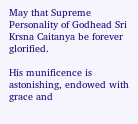May that Supreme Personality of Godhead Sri Krsna Caitanya be forever glorified.

His munificence is astonishing, endowed with grace and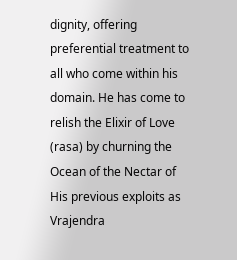dignity, offering preferential treatment to all who come within his domain. He has come to relish the Elixir of Love (rasa) by churning the Ocean of the Nectar of His previous exploits as Vrajendra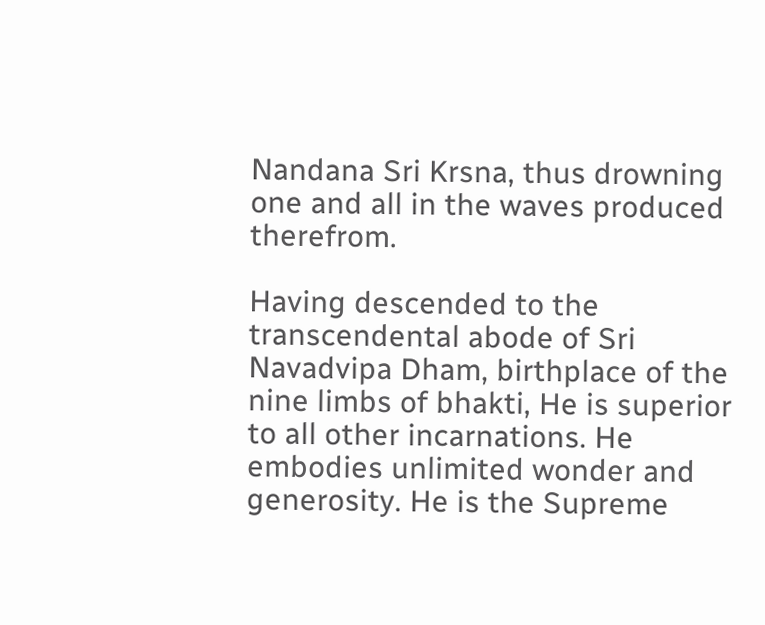Nandana Sri Krsna, thus drowning one and all in the waves produced therefrom.

Having descended to the transcendental abode of Sri Navadvipa Dham, birthplace of the nine limbs of bhakti, He is superior to all other incarnations. He embodies unlimited wonder and generosity. He is the Supreme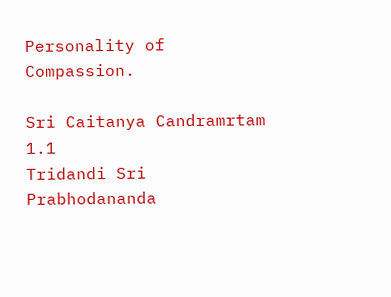Personality of Compassion.

Sri Caitanya Candramrtam 1.1
Tridandi Sri Prabhodananda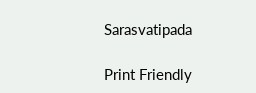Sarasvatipada

Print Friendly